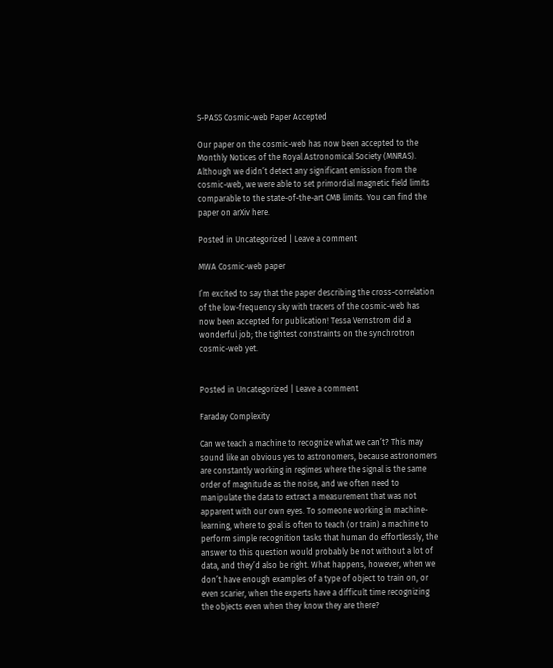S-PASS Cosmic-web Paper Accepted

Our paper on the cosmic-web has now been accepted to the Monthly Notices of the Royal Astronomical Society (MNRAS). Although we didn’t detect any significant emission from the cosmic-web, we were able to set primordial magnetic field limits comparable to the state-of-the-art CMB limits. You can find the paper on arXiv here.

Posted in Uncategorized | Leave a comment

MWA Cosmic-web paper

I’m excited to say that the paper describing the cross-correlation of the low-frequency sky with tracers of the cosmic-web has now been accepted for publication! Tessa Vernstrom did a wonderful job; the tightest constraints on the synchrotron cosmic-web yet.


Posted in Uncategorized | Leave a comment

Faraday Complexity

Can we teach a machine to recognize what we can’t? This may sound like an obvious yes to astronomers, because astronomers are constantly working in regimes where the signal is the same order of magnitude as the noise, and we often need to manipulate the data to extract a measurement that was not apparent with our own eyes. To someone working in machine-learning, where to goal is often to teach (or train) a machine to perform simple recognition tasks that human do effortlessly, the answer to this question would probably be not without a lot of data, and they’d also be right. What happens, however, when we don’t have enough examples of a type of object to train on, or even scarier, when the experts have a difficult time recognizing the objects even when they know they are there?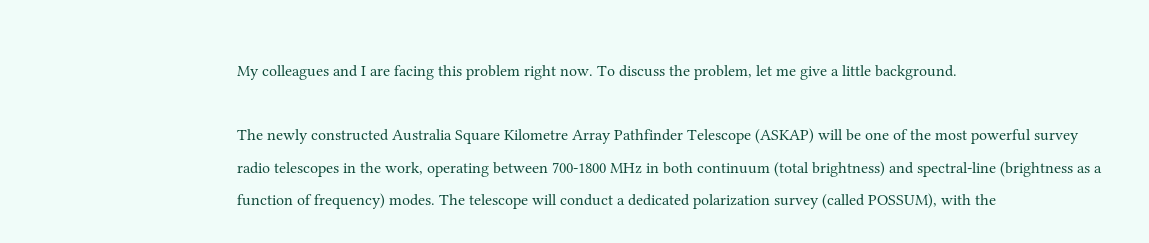My colleagues and I are facing this problem right now. To discuss the problem, let me give a little background.

The newly constructed Australia Square Kilometre Array Pathfinder Telescope (ASKAP) will be one of the most powerful survey radio telescopes in the work, operating between 700-1800 MHz in both continuum (total brightness) and spectral-line (brightness as a function of frequency) modes. The telescope will conduct a dedicated polarization survey (called POSSUM), with the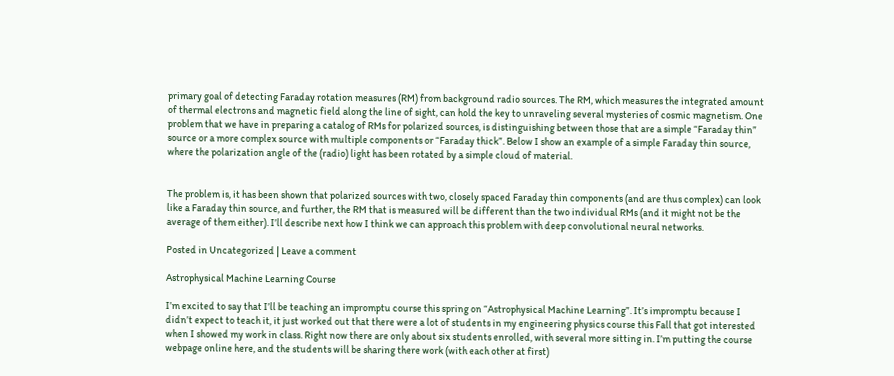primary goal of detecting Faraday rotation measures (RM) from background radio sources. The RM, which measures the integrated amount of thermal electrons and magnetic field along the line of sight, can hold the key to unraveling several mysteries of cosmic magnetism. One problem that we have in preparing a catalog of RMs for polarized sources, is distinguishing between those that are a simple “Faraday thin” source or a more complex source with multiple components or “Faraday thick”. Below I show an example of a simple Faraday thin source, where the polarization angle of the (radio) light has been rotated by a simple cloud of material.


The problem is, it has been shown that polarized sources with two, closely spaced Faraday thin components (and are thus complex) can look like a Faraday thin source, and further, the RM that is measured will be different than the two individual RMs (and it might not be the average of them either). I’ll describe next how I think we can approach this problem with deep convolutional neural networks.

Posted in Uncategorized | Leave a comment

Astrophysical Machine Learning Course

I’m excited to say that I’ll be teaching an impromptu course this spring on “Astrophysical Machine Learning”. It’s impromptu because I didn’t expect to teach it, it just worked out that there were a lot of students in my engineering physics course this Fall that got interested when I showed my work in class. Right now there are only about six students enrolled, with several more sitting in. I’m putting the course webpage online here, and the students will be sharing there work (with each other at first)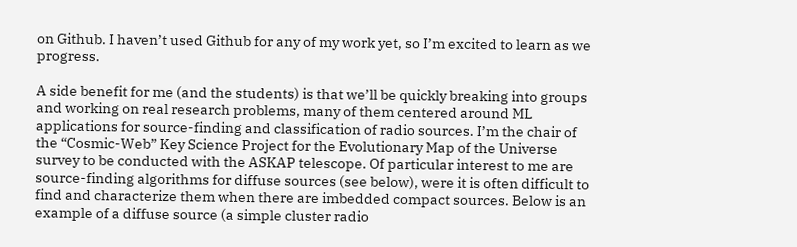on Github. I haven’t used Github for any of my work yet, so I’m excited to learn as we progress.

A side benefit for me (and the students) is that we’ll be quickly breaking into groups and working on real research problems, many of them centered around ML applications for source-finding and classification of radio sources. I’m the chair of the “Cosmic-Web” Key Science Project for the Evolutionary Map of the Universe survey to be conducted with the ASKAP telescope. Of particular interest to me are source-finding algorithms for diffuse sources (see below), were it is often difficult to find and characterize them when there are imbedded compact sources. Below is an example of a diffuse source (a simple cluster radio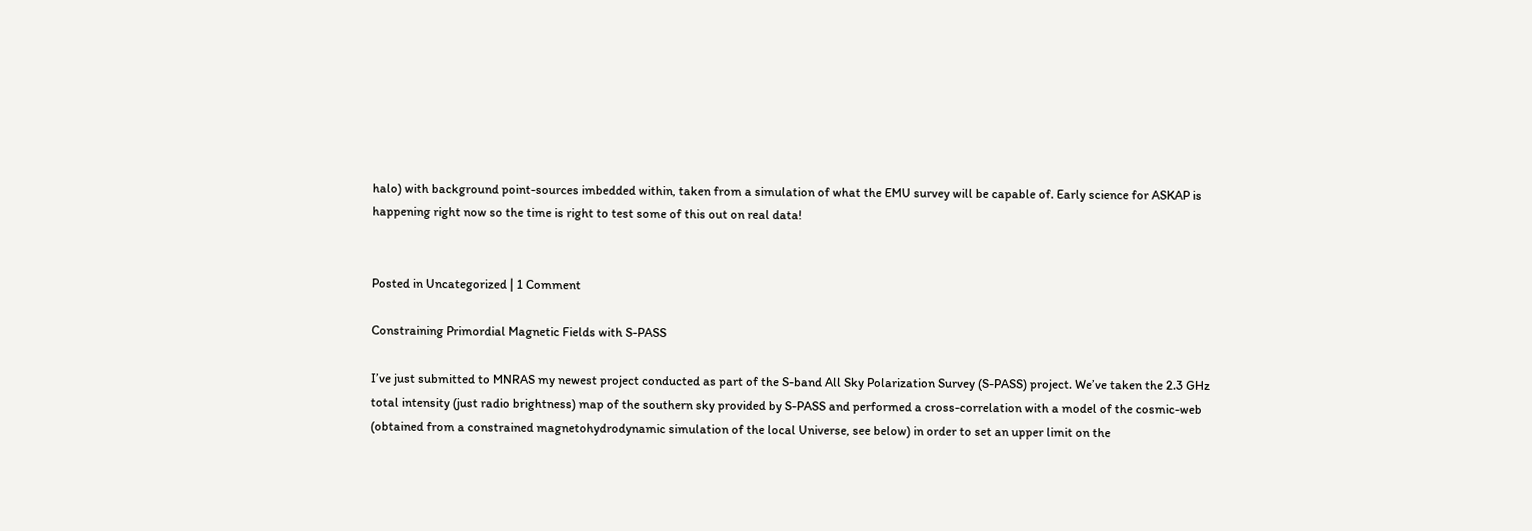halo) with background point-sources imbedded within, taken from a simulation of what the EMU survey will be capable of. Early science for ASKAP is happening right now so the time is right to test some of this out on real data!


Posted in Uncategorized | 1 Comment

Constraining Primordial Magnetic Fields with S-PASS

I’ve just submitted to MNRAS my newest project conducted as part of the S-band All Sky Polarization Survey (S-PASS) project. We’ve taken the 2.3 GHz total intensity (just radio brightness) map of the southern sky provided by S-PASS and performed a cross-correlation with a model of the cosmic-web (obtained from a constrained magnetohydrodynamic simulation of the local Universe, see below) in order to set an upper limit on the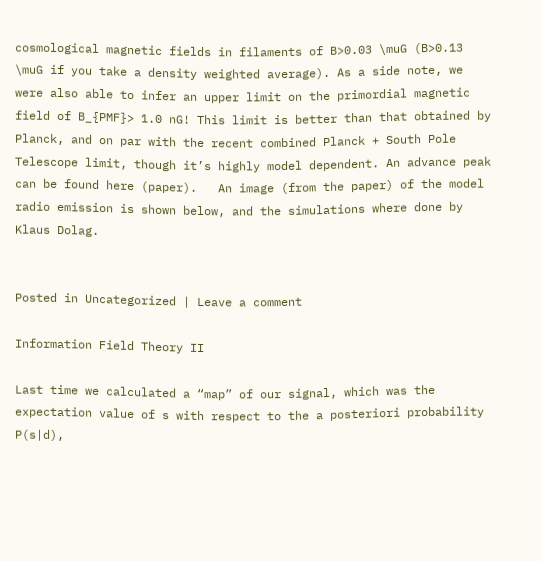cosmological magnetic fields in filaments of B>0.03 \muG (B>0.13 \muG if you take a density weighted average). As a side note, we were also able to infer an upper limit on the primordial magnetic field of B_{PMF}> 1.0 nG! This limit is better than that obtained by Planck, and on par with the recent combined Planck + South Pole Telescope limit, though it’s highly model dependent. An advance peak can be found here (paper).   An image (from the paper) of the model radio emission is shown below, and the simulations where done by Klaus Dolag.


Posted in Uncategorized | Leave a comment

Information Field Theory II

Last time we calculated a “map” of our signal, which was the expectation value of s with respect to the a posteriori probability P(s|d),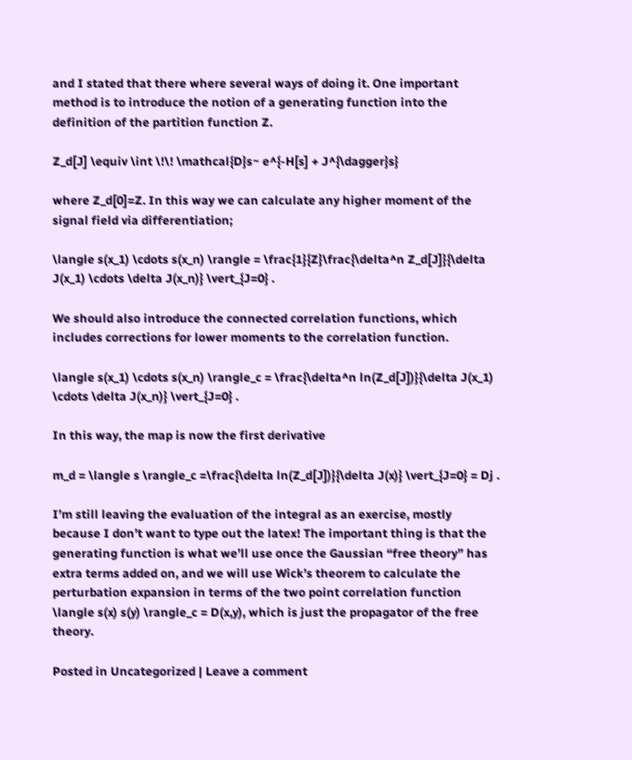and I stated that there where several ways of doing it. One important method is to introduce the notion of a generating function into the definition of the partition function Z.

Z_d[J] \equiv \int \!\! \mathcal{D}s~ e^{-H[s] + J^{\dagger}s}

where Z_d[0]=Z. In this way we can calculate any higher moment of the signal field via differentiation;

\langle s(x_1) \cdots s(x_n) \rangle = \frac{1}{Z}\frac{\delta^n Z_d[J]}{\delta J(x_1) \cdots \delta J(x_n)} \vert_{J=0} .

We should also introduce the connected correlation functions, which includes corrections for lower moments to the correlation function.

\langle s(x_1) \cdots s(x_n) \rangle_c = \frac{\delta^n ln(Z_d[J])}{\delta J(x_1) \cdots \delta J(x_n)} \vert_{J=0} .

In this way, the map is now the first derivative

m_d = \langle s \rangle_c =\frac{\delta ln(Z_d[J])}{\delta J(x)} \vert_{J=0} = Dj .

I’m still leaving the evaluation of the integral as an exercise, mostly because I don’t want to type out the latex! The important thing is that the generating function is what we’ll use once the Gaussian “free theory” has extra terms added on, and we will use Wick’s theorem to calculate the perturbation expansion in terms of the two point correlation function \langle s(x) s(y) \rangle_c = D(x,y), which is just the propagator of the free theory.

Posted in Uncategorized | Leave a comment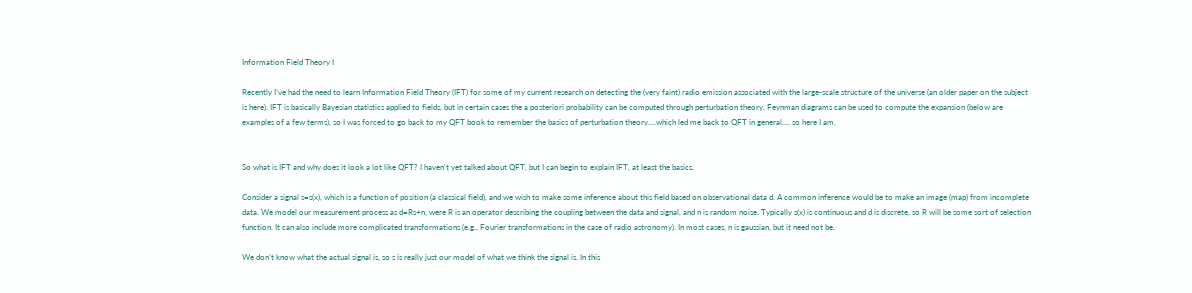Information Field Theory I

Recently I’ve had the need to learn Information Field Theory (IFT) for some of my current research on detecting the (very faint) radio emission associated with the large-scale structure of the universe (an older paper on the subject is here). IFT is basically Bayesian statistics applied to fields, but in certain cases the a posteriori probability can be computed through perturbation theory. Feynman diagrams can be used to compute the expansion (below are examples of a few terms), so I was forced to go back to my QFT book to remember the basics of perturbation theory….which led me back to QFT in general…. so here I am.


So what is IFT and why does it look a lot like QFT? I haven’t yet talked about QFT, but I can begin to explain IFT, at least the basics.

Consider a signal s=s(x), which is a function of position (a classical field), and we wish to make some inference about this field based on observational data d. A common inference would be to make an image (map) from incomplete data. We model our measurement process as d=Rs+n, were R is an operator describing the coupling between the data and signal, and n is random noise. Typically s(x) is continuous and d is discrete, so R will be some sort of selection function. It can also include more complicated transformations (e.g., Fourier transformations in the case of radio astronomy). In most cases, n is gaussian, but it need not be.

We don’t know what the actual signal is, so s is really just our model of what we think the signal is. In this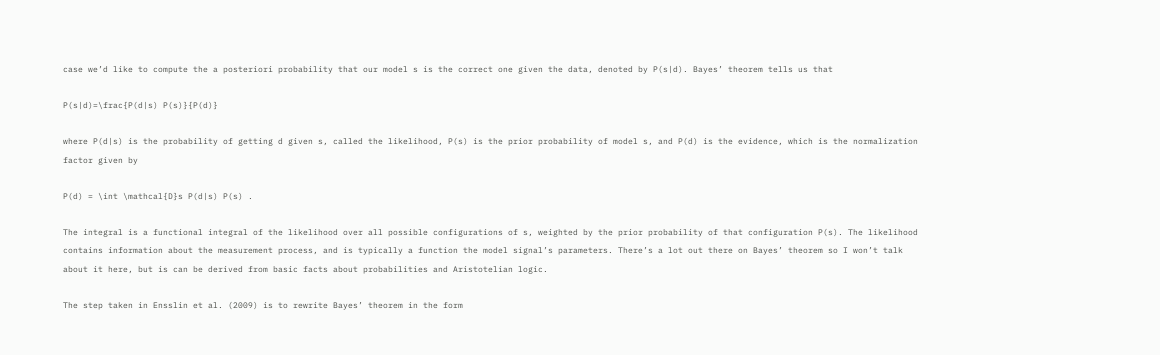case we’d like to compute the a posteriori probability that our model s is the correct one given the data, denoted by P(s|d). Bayes’ theorem tells us that

P(s|d)=\frac{P(d|s) P(s)}{P(d)}

where P(d|s) is the probability of getting d given s, called the likelihood, P(s) is the prior probability of model s, and P(d) is the evidence, which is the normalization factor given by

P(d) = \int \mathcal{D}s P(d|s) P(s) .

The integral is a functional integral of the likelihood over all possible configurations of s, weighted by the prior probability of that configuration P(s). The likelihood contains information about the measurement process, and is typically a function the model signal’s parameters. There’s a lot out there on Bayes’ theorem so I won’t talk about it here, but is can be derived from basic facts about probabilities and Aristotelian logic.

The step taken in Ensslin et al. (2009) is to rewrite Bayes’ theorem in the form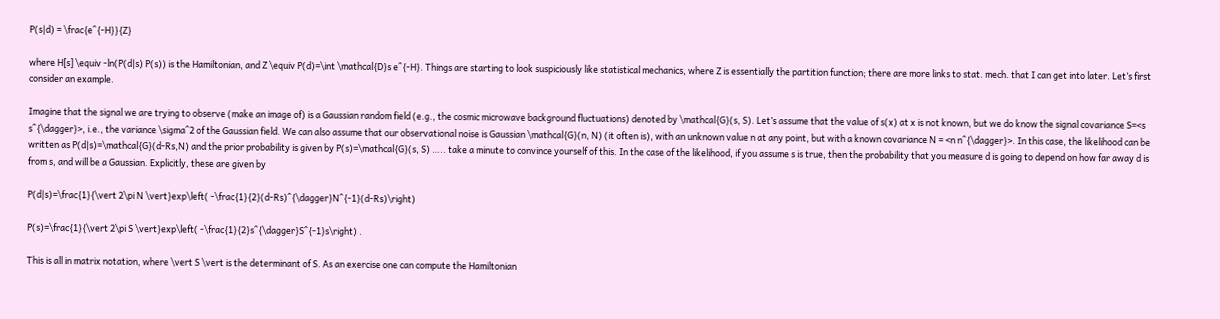P(s|d) = \frac{e^{-H}}{Z}

where H[s] \equiv -ln(P(d|s) P(s)) is the Hamiltonian, and Z \equiv P(d)=\int \mathcal{D}s e^{-H}. Things are starting to look suspiciously like statistical mechanics, where Z is essentially the partition function; there are more links to stat. mech. that I can get into later. Let’s first consider an example.

Imagine that the signal we are trying to observe (make an image of) is a Gaussian random field (e.g., the cosmic microwave background fluctuations) denoted by \mathcal{G}(s, S). Let’s assume that the value of s(x) at x is not known, but we do know the signal covariance S=<s s^{\dagger}>, i.e., the variance \sigma^2 of the Gaussian field. We can also assume that our observational noise is Gaussian \mathcal{G}(n, N) (it often is), with an unknown value n at any point, but with a known covariance N = <n n^{\dagger}>. In this case, the likelihood can be written as P(d|s)=\mathcal{G}(d-Rs,N) and the prior probability is given by P(s)=\mathcal{G}(s, S) ….. take a minute to convince yourself of this. In the case of the likelihood, if you assume s is true, then the probability that you measure d is going to depend on how far away d is from s, and will be a Gaussian. Explicitly, these are given by

P(d|s)=\frac{1}{\vert 2\pi N \vert}exp\left( -\frac{1}{2}(d-Rs)^{\dagger}N^{-1}(d-Rs)\right)

P(s)=\frac{1}{\vert 2\pi S \vert}exp\left( -\frac{1}{2}s^{\dagger}S^{-1}s\right) .

This is all in matrix notation, where \vert S \vert is the determinant of S. As an exercise one can compute the Hamiltonian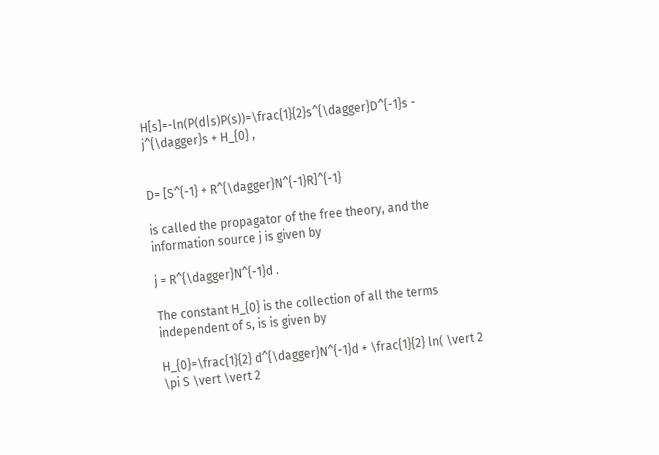H[s]=-ln(P(d|s)P(s))=\frac{1}{2}s^{\dagger}D^{-1}s - j^{\dagger}s + H_{0} ,


D= [S^{-1} + R^{\dagger}N^{-1}R]^{-1}

is called the propagator of the free theory, and the information source j is given by

j = R^{\dagger}N^{-1}d .

The constant H_{0} is the collection of all the terms independent of s, is is given by

H_{0}=\frac{1}{2} d^{\dagger}N^{-1}d + \frac{1}{2} ln( \vert 2 \pi S \vert \vert 2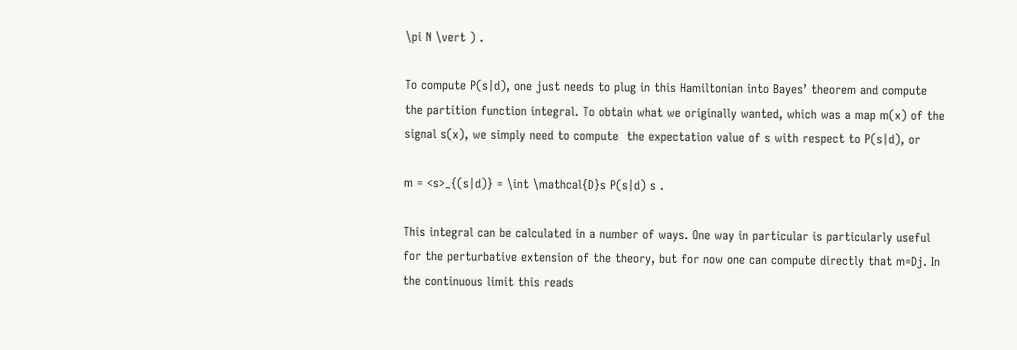\pi N \vert ) .

To compute P(s|d), one just needs to plug in this Hamiltonian into Bayes’ theorem and compute the partition function integral. To obtain what we originally wanted, which was a map m(x) of the signal s(x), we simply need to compute  the expectation value of s with respect to P(s|d), or

m = <s>_{(s|d)} = \int \mathcal{D}s P(s|d) s .

This integral can be calculated in a number of ways. One way in particular is particularly useful for the perturbative extension of the theory, but for now one can compute directly that m=Dj. In the continuous limit this reads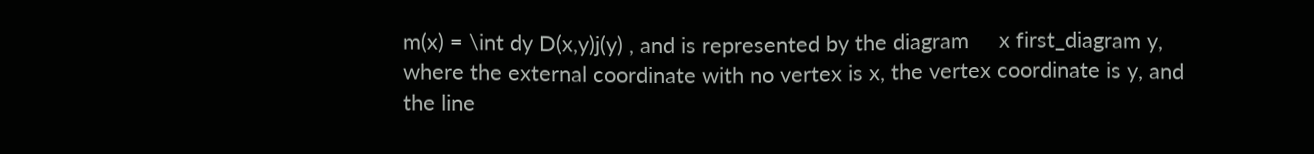m(x) = \int dy D(x,y)j(y) , and is represented by the diagram     x first_diagram y, where the external coordinate with no vertex is x, the vertex coordinate is y, and the line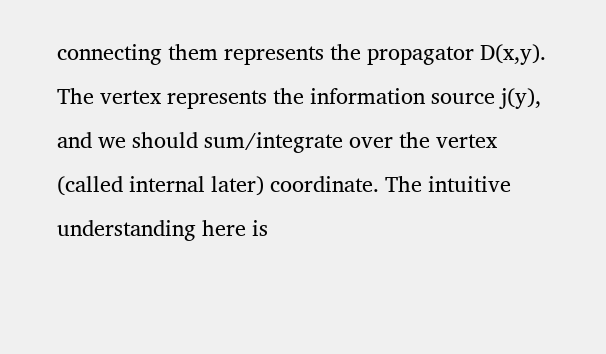connecting them represents the propagator D(x,y). The vertex represents the information source j(y), and we should sum/integrate over the vertex (called internal later) coordinate. The intuitive understanding here is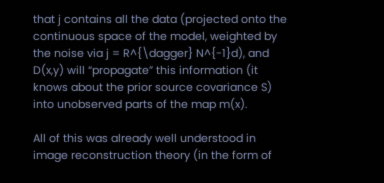that j contains all the data (projected onto the continuous space of the model, weighted by the noise via j = R^{\dagger} N^{-1}d), and D(x,y) will “propagate” this information (it knows about the prior source covariance S) into unobserved parts of the map m(x).

All of this was already well understood in image reconstruction theory (in the form of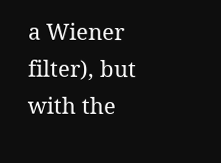a Wiener filter), but with the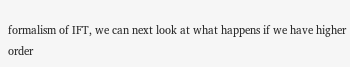formalism of IFT, we can next look at what happens if we have higher order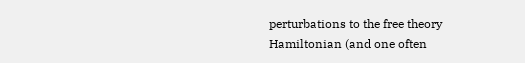perturbations to the free theory Hamiltonian (and one often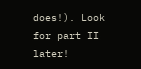does!). Look for part II later!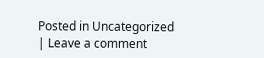Posted in Uncategorized | Leave a comment